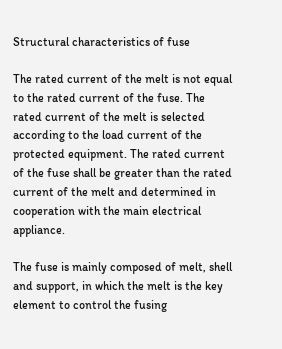Structural characteristics of fuse

The rated current of the melt is not equal to the rated current of the fuse. The rated current of the melt is selected according to the load current of the protected equipment. The rated current of the fuse shall be greater than the rated current of the melt and determined in cooperation with the main electrical appliance.

The fuse is mainly composed of melt, shell and support, in which the melt is the key element to control the fusing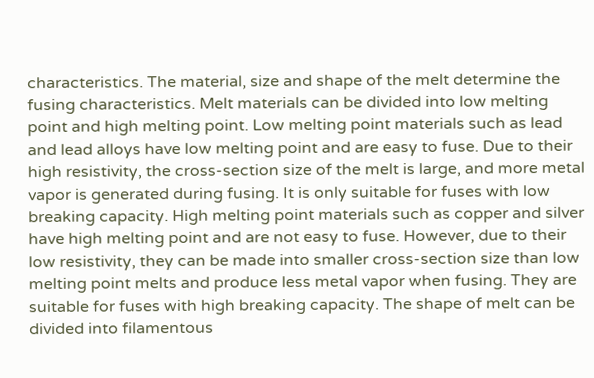characteristics. The material, size and shape of the melt determine the fusing characteristics. Melt materials can be divided into low melting point and high melting point. Low melting point materials such as lead and lead alloys have low melting point and are easy to fuse. Due to their high resistivity, the cross-section size of the melt is large, and more metal vapor is generated during fusing. It is only suitable for fuses with low breaking capacity. High melting point materials such as copper and silver have high melting point and are not easy to fuse. However, due to their low resistivity, they can be made into smaller cross-section size than low melting point melts and produce less metal vapor when fusing. They are suitable for fuses with high breaking capacity. The shape of melt can be divided into filamentous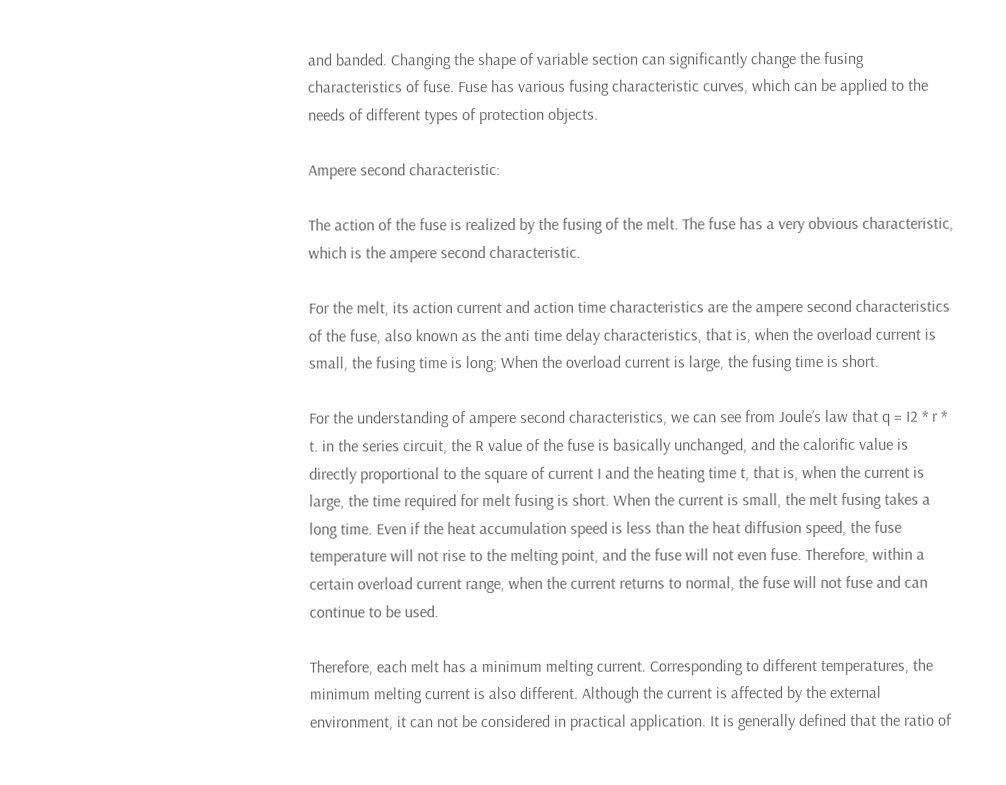and banded. Changing the shape of variable section can significantly change the fusing characteristics of fuse. Fuse has various fusing characteristic curves, which can be applied to the needs of different types of protection objects.

Ampere second characteristic:

The action of the fuse is realized by the fusing of the melt. The fuse has a very obvious characteristic, which is the ampere second characteristic.

For the melt, its action current and action time characteristics are the ampere second characteristics of the fuse, also known as the anti time delay characteristics, that is, when the overload current is small, the fusing time is long; When the overload current is large, the fusing time is short.

For the understanding of ampere second characteristics, we can see from Joule’s law that q = I2 * r * t. in the series circuit, the R value of the fuse is basically unchanged, and the calorific value is directly proportional to the square of current I and the heating time t, that is, when the current is large, the time required for melt fusing is short. When the current is small, the melt fusing takes a long time. Even if the heat accumulation speed is less than the heat diffusion speed, the fuse temperature will not rise to the melting point, and the fuse will not even fuse. Therefore, within a certain overload current range, when the current returns to normal, the fuse will not fuse and can continue to be used.

Therefore, each melt has a minimum melting current. Corresponding to different temperatures, the minimum melting current is also different. Although the current is affected by the external environment, it can not be considered in practical application. It is generally defined that the ratio of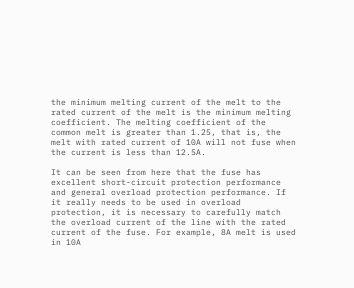the minimum melting current of the melt to the rated current of the melt is the minimum melting coefficient. The melting coefficient of the common melt is greater than 1.25, that is, the melt with rated current of 10A will not fuse when the current is less than 12.5A.

It can be seen from here that the fuse has excellent short-circuit protection performance and general overload protection performance. If it really needs to be used in overload protection, it is necessary to carefully match the overload current of the line with the rated current of the fuse. For example, 8A melt is used in 10A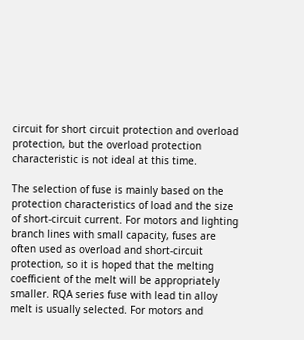circuit for short circuit protection and overload protection, but the overload protection characteristic is not ideal at this time.

The selection of fuse is mainly based on the protection characteristics of load and the size of short-circuit current. For motors and lighting branch lines with small capacity, fuses are often used as overload and short-circuit protection, so it is hoped that the melting coefficient of the melt will be appropriately smaller. RQA series fuse with lead tin alloy melt is usually selected. For motors and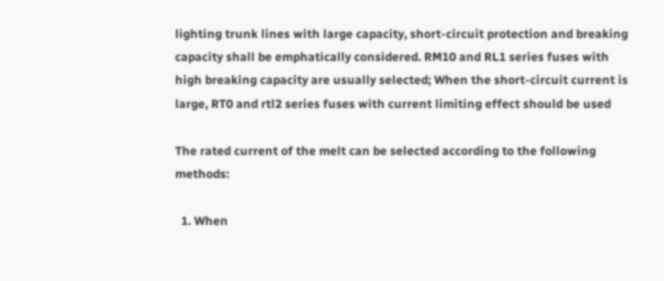lighting trunk lines with large capacity, short-circuit protection and breaking capacity shall be emphatically considered. RM10 and RL1 series fuses with high breaking capacity are usually selected; When the short-circuit current is large, RT0 and rtl2 series fuses with current limiting effect should be used

The rated current of the melt can be selected according to the following methods:

  1. When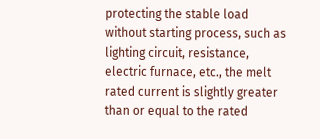protecting the stable load without starting process, such as lighting circuit, resistance, electric furnace, etc., the melt rated current is slightly greater than or equal to the rated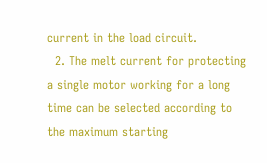current in the load circuit.
  2. The melt current for protecting a single motor working for a long time can be selected according to the maximum starting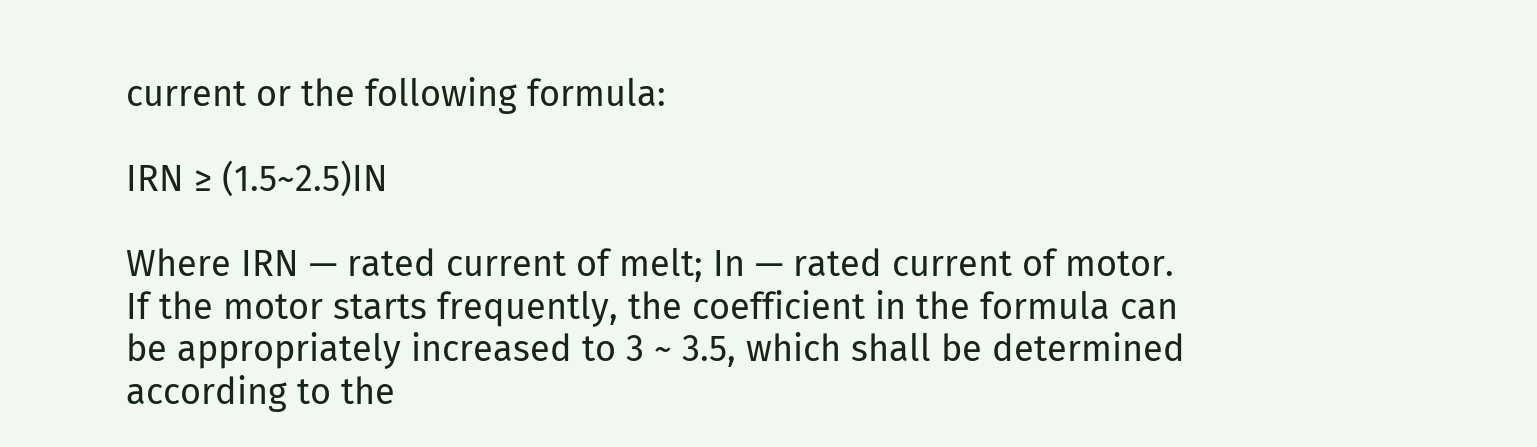current or the following formula:

IRN ≥ (1.5~2.5)IN

Where IRN — rated current of melt; In — rated current of motor. If the motor starts frequently, the coefficient in the formula can be appropriately increased to 3 ~ 3.5, which shall be determined according to the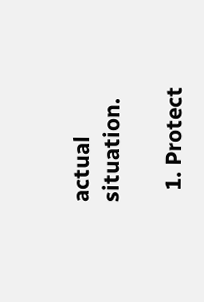actual situation.

  1. Protect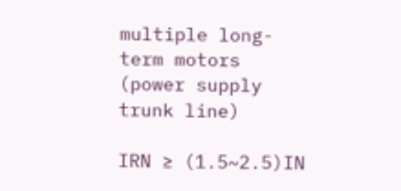multiple long-term motors (power supply trunk line)

IRN ≥ (1.5~2.5)IN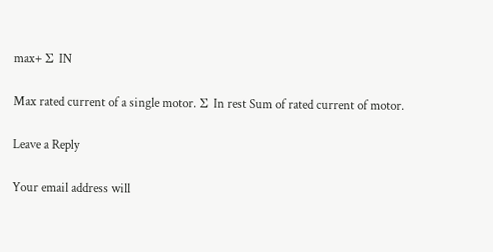max+ Σ IN

Max rated current of a single motor. Σ In rest Sum of rated current of motor.

Leave a Reply

Your email address will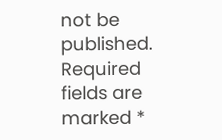not be published. Required fields are marked *